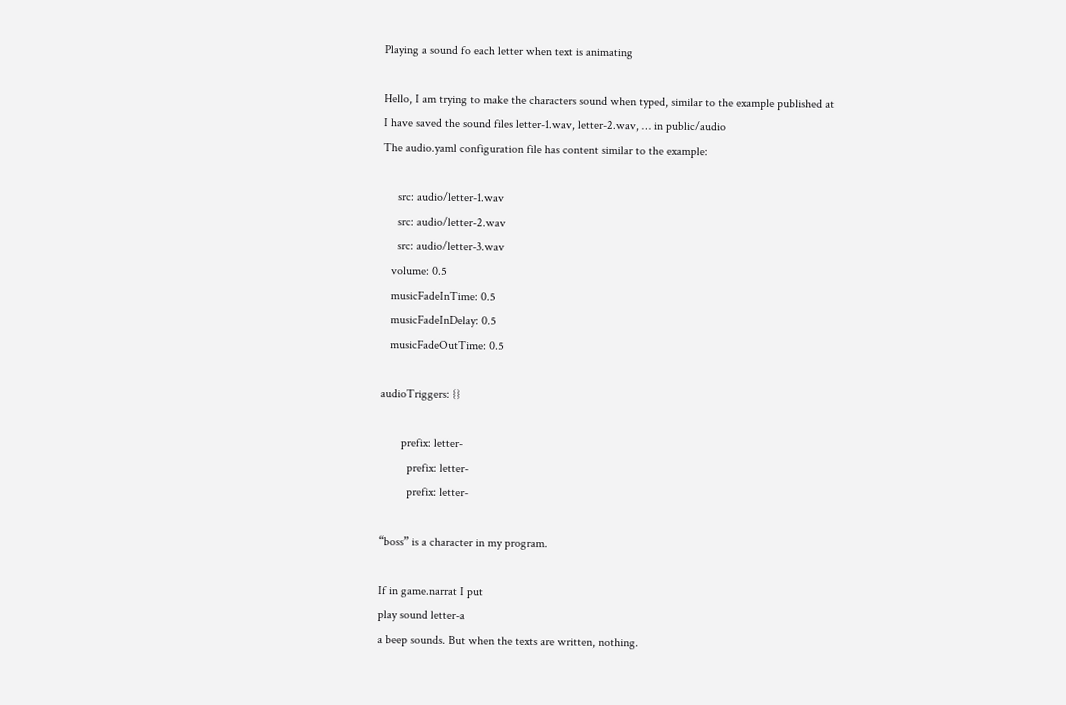Playing a sound fo each letter when text is animating

Hello, I am trying to make the characters sound when typed, similar to the example published at
I have saved the sound files letter-1.wav, letter-2.wav, … in public/audio
The audio.yaml configuration file has content similar to the example:

     src: audio/letter-1.wav
     src: audio/letter-2.wav
     src: audio/letter-3.wav
   volume: 0.5
   musicFadeInTime: 0.5
   musicFadeInDelay: 0.5
   musicFadeOutTime: 0.5

audioTriggers: {}

       prefix: letter-
         prefix: letter-
         prefix: letter-

“boss” is a character in my program.

If in game.narrat I put
play sound letter-a
a beep sounds. But when the texts are written, nothing.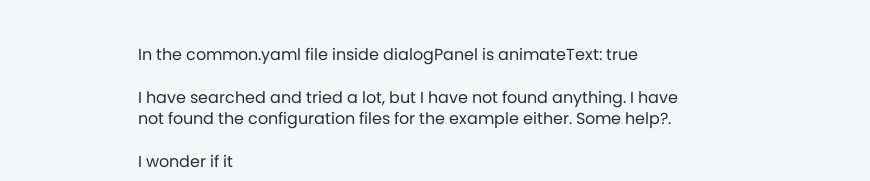In the common.yaml file inside dialogPanel is animateText: true

I have searched and tried a lot, but I have not found anything. I have not found the configuration files for the example either. Some help?.

I wonder if it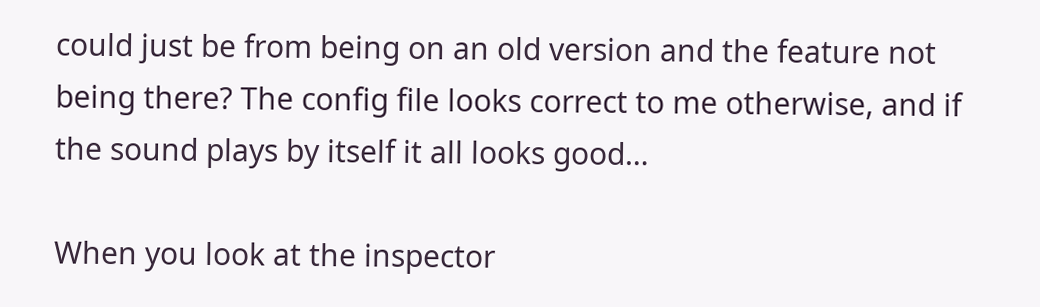could just be from being on an old version and the feature not being there? The config file looks correct to me otherwise, and if the sound plays by itself it all looks good…

When you look at the inspector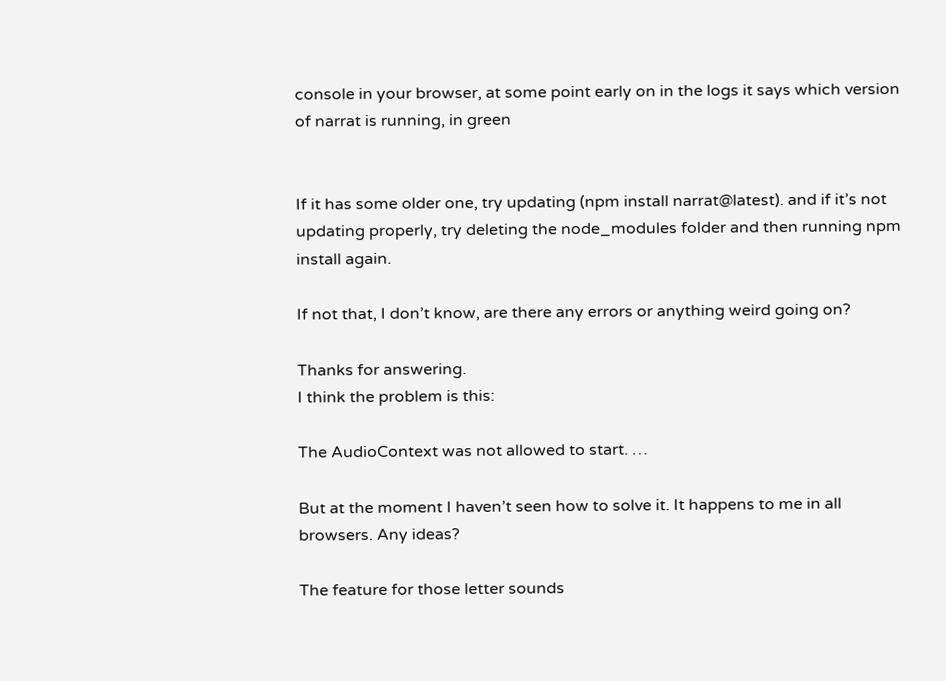console in your browser, at some point early on in the logs it says which version of narrat is running, in green


If it has some older one, try updating (npm install narrat@latest). and if it’s not updating properly, try deleting the node_modules folder and then running npm install again.

If not that, I don’t know, are there any errors or anything weird going on?

Thanks for answering.
I think the problem is this:

The AudioContext was not allowed to start. …

But at the moment I haven’t seen how to solve it. It happens to me in all browsers. Any ideas?

The feature for those letter sounds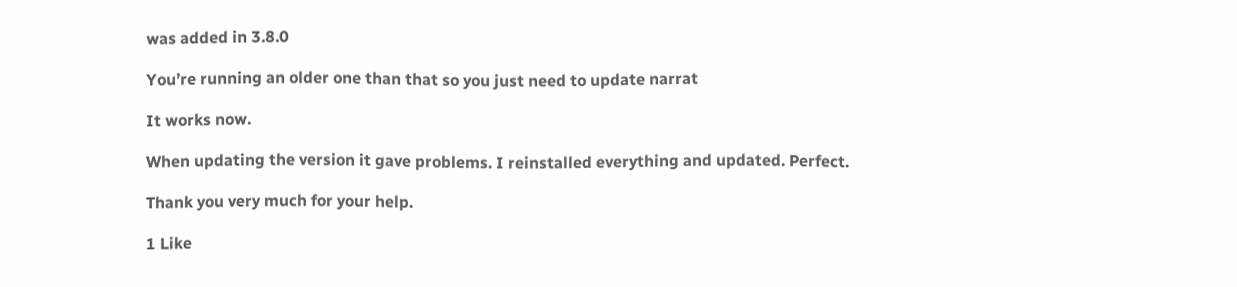was added in 3.8.0

You’re running an older one than that so you just need to update narrat

It works now.

When updating the version it gave problems. I reinstalled everything and updated. Perfect.

Thank you very much for your help.

1 Like